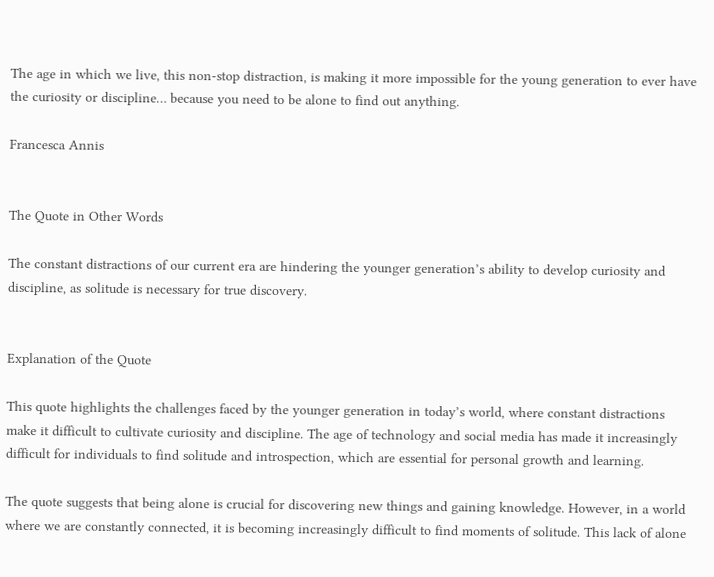The age in which we live, this non-stop distraction, is making it more impossible for the young generation to ever have the curiosity or discipline… because you need to be alone to find out anything.

Francesca Annis


The Quote in Other Words

The constant distractions of our current era are hindering the younger generation’s ability to develop curiosity and discipline, as solitude is necessary for true discovery.


Explanation of the Quote

This quote highlights the challenges faced by the younger generation in today’s world, where constant distractions make it difficult to cultivate curiosity and discipline. The age of technology and social media has made it increasingly difficult for individuals to find solitude and introspection, which are essential for personal growth and learning.

The quote suggests that being alone is crucial for discovering new things and gaining knowledge. However, in a world where we are constantly connected, it is becoming increasingly difficult to find moments of solitude. This lack of alone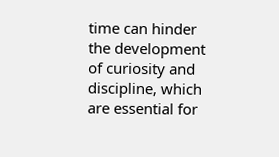time can hinder the development of curiosity and discipline, which are essential for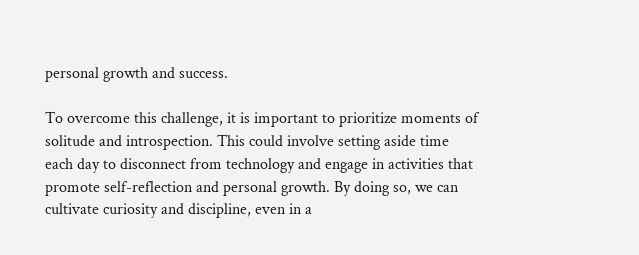personal growth and success.

To overcome this challenge, it is important to prioritize moments of solitude and introspection. This could involve setting aside time each day to disconnect from technology and engage in activities that promote self-reflection and personal growth. By doing so, we can cultivate curiosity and discipline, even in a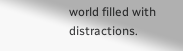world filled with distractions.